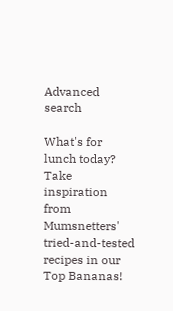Advanced search

What's for lunch today? Take inspiration from Mumsnetters' tried-and-tested recipes in our Top Bananas!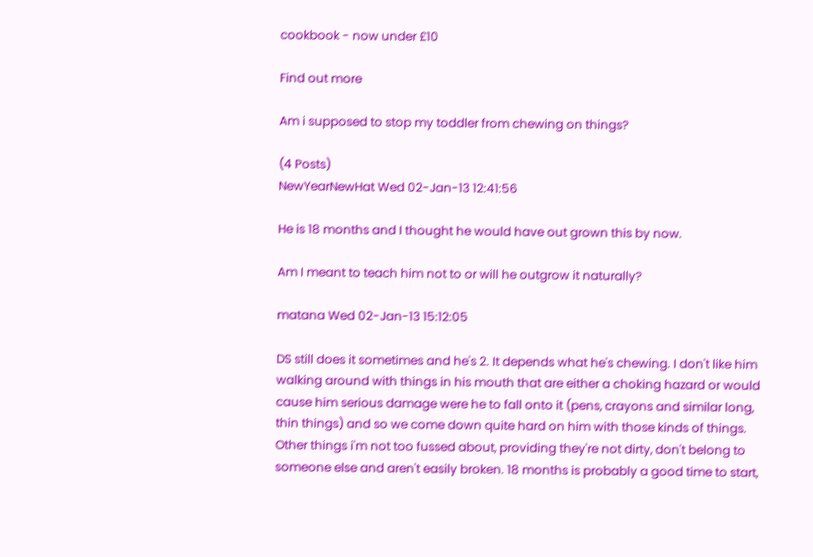cookbook - now under £10

Find out more

Am i supposed to stop my toddler from chewing on things?

(4 Posts)
NewYearNewHat Wed 02-Jan-13 12:41:56

He is 18 months and I thought he would have out grown this by now.

Am I meant to teach him not to or will he outgrow it naturally?

matana Wed 02-Jan-13 15:12:05

DS still does it sometimes and he's 2. It depends what he's chewing. I don't like him walking around with things in his mouth that are either a choking hazard or would cause him serious damage were he to fall onto it (pens, crayons and similar long, thin things) and so we come down quite hard on him with those kinds of things. Other things i'm not too fussed about, providing they're not dirty, don't belong to someone else and aren't easily broken. 18 months is probably a good time to start,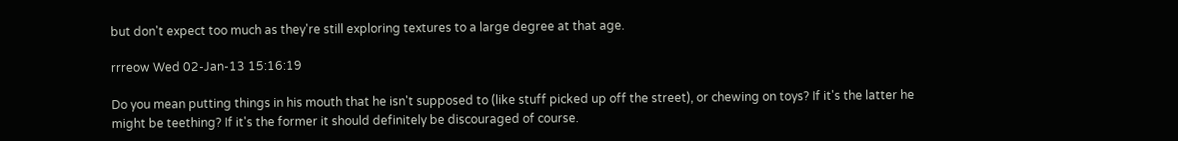but don't expect too much as they're still exploring textures to a large degree at that age.

rrreow Wed 02-Jan-13 15:16:19

Do you mean putting things in his mouth that he isn't supposed to (like stuff picked up off the street), or chewing on toys? If it's the latter he might be teething? If it's the former it should definitely be discouraged of course.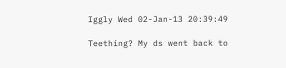Iggly Wed 02-Jan-13 20:39:49

Teething? My ds went back to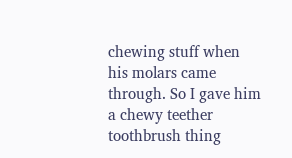chewing stuff when his molars came through. So I gave him a chewy teether toothbrush thing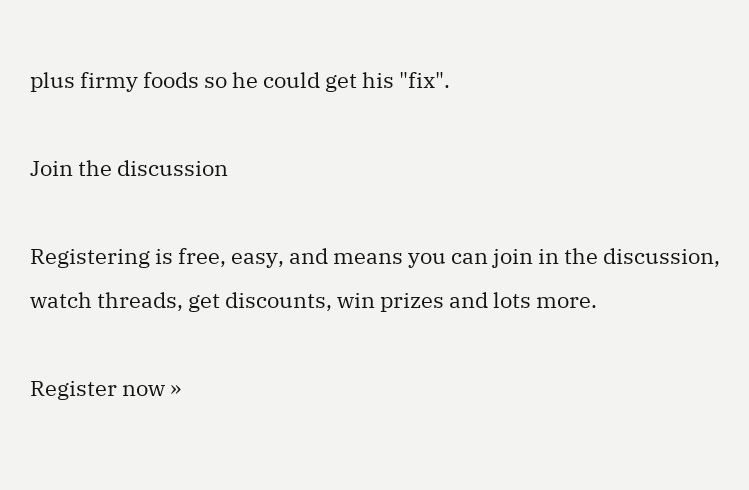plus firmy foods so he could get his "fix".

Join the discussion

Registering is free, easy, and means you can join in the discussion, watch threads, get discounts, win prizes and lots more.

Register now »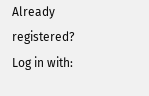Already registered? Log in with: